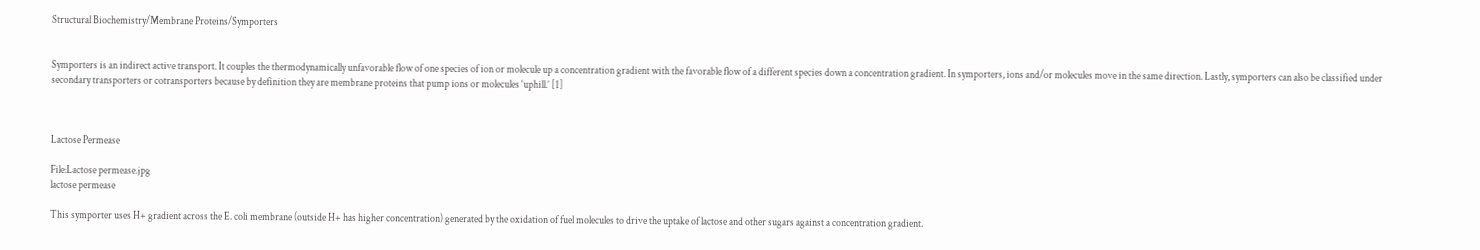Structural Biochemistry/Membrane Proteins/Symporters


Symporters is an indirect active transport. It couples the thermodynamically unfavorable flow of one species of ion or molecule up a concentration gradient with the favorable flow of a different species down a concentration gradient. In symporters, ions and/or molecules move in the same direction. Lastly, symporters can also be classified under secondary transporters or cotransporters because by definition they are membrane proteins that pump ions or molecules ‘uphill.’ [1]



Lactose Permease

File:Lactose permease.jpg
lactose permease

This symporter uses H+ gradient across the E. coli membrane (outside H+ has higher concentration) generated by the oxidation of fuel molecules to drive the uptake of lactose and other sugars against a concentration gradient.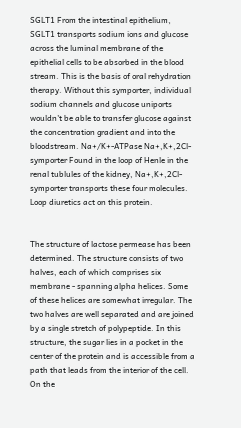SGLT1 From the intestinal epithelium, SGLT1 transports sodium ions and glucose across the luminal membrane of the epithelial cells to be absorbed in the blood stream. This is the basis of oral rehydration therapy. Without this symporter, individual sodium channels and glucose uniports wouldn't be able to transfer glucose against the concentration gradient and into the bloodstream. Na+/K+-ATPase Na+,K+,2Cl- symporter Found in the loop of Henle in the renal tublules of the kidney, Na+,K+,2Cl- symporter transports these four molecules. Loop diuretics act on this protein.


The structure of lactose permease has been determined. The structure consists of two halves, each of which comprises six membrane - spanning alpha helices. Some of these helices are somewhat irregular. The two halves are well separated and are joined by a single stretch of polypeptide. In this structure, the sugar lies in a pocket in the center of the protein and is accessible from a path that leads from the interior of the cell. On the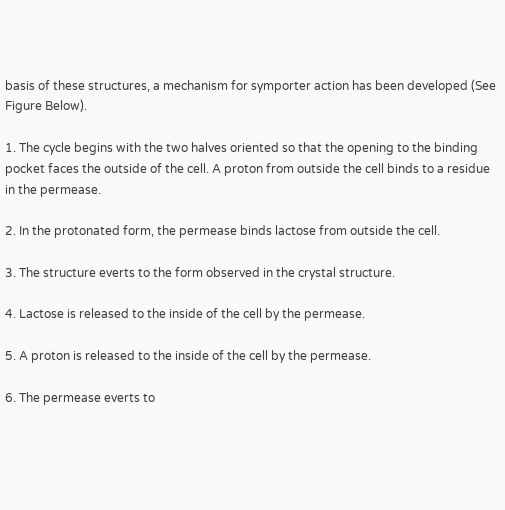basis of these structures, a mechanism for symporter action has been developed (See Figure Below).

1. The cycle begins with the two halves oriented so that the opening to the binding pocket faces the outside of the cell. A proton from outside the cell binds to a residue in the permease.

2. In the protonated form, the permease binds lactose from outside the cell.

3. The structure everts to the form observed in the crystal structure.

4. Lactose is released to the inside of the cell by the permease.

5. A proton is released to the inside of the cell by the permease.

6. The permease everts to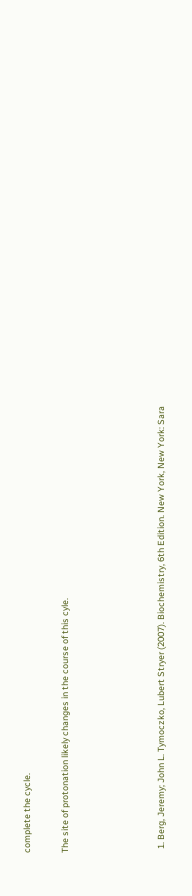complete the cycle.

The site of protonation likely changes in the course of this cyle.




  1. Berg, Jeremy; John L. Tymoczko, Lubert Stryer (2007). Biochemistry, 6th Edition. New York, New York: Sara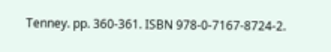Tenney. pp. 360-361. ISBN 978-0-7167-8724-2.